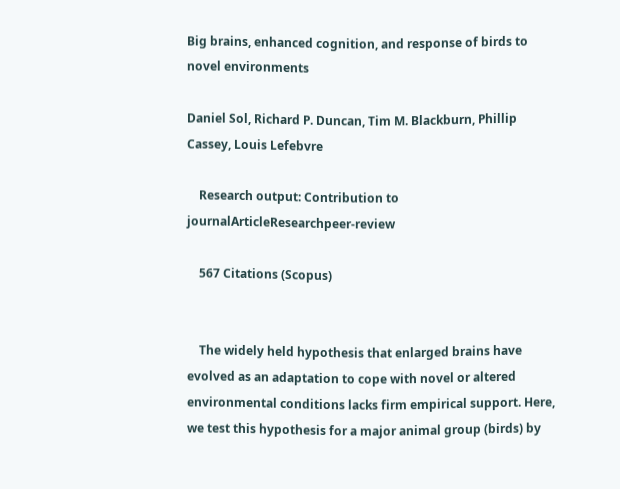Big brains, enhanced cognition, and response of birds to novel environments

Daniel Sol, Richard P. Duncan, Tim M. Blackburn, Phillip Cassey, Louis Lefebvre

    Research output: Contribution to journalArticleResearchpeer-review

    567 Citations (Scopus)


    The widely held hypothesis that enlarged brains have evolved as an adaptation to cope with novel or altered environmental conditions lacks firm empirical support. Here, we test this hypothesis for a major animal group (birds) by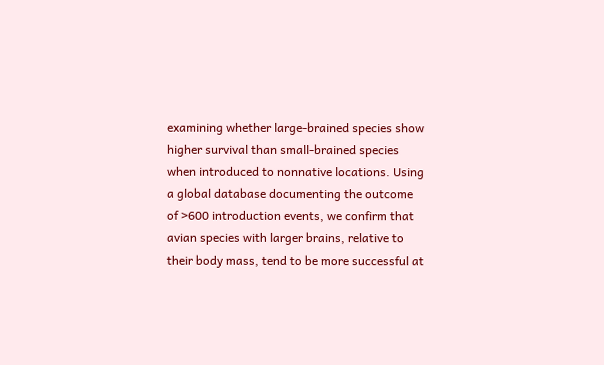examining whether large-brained species show higher survival than small-brained species when introduced to nonnative locations. Using a global database documenting the outcome of >600 introduction events, we confirm that avian species with larger brains, relative to their body mass, tend to be more successful at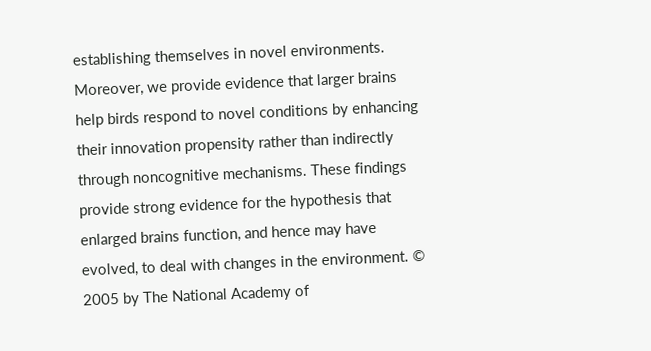establishing themselves in novel environments. Moreover, we provide evidence that larger brains help birds respond to novel conditions by enhancing their innovation propensity rather than indirectly through noncognitive mechanisms. These findings provide strong evidence for the hypothesis that enlarged brains function, and hence may have evolved, to deal with changes in the environment. © 2005 by The National Academy of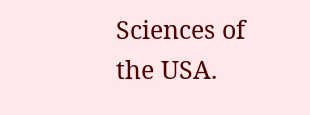Sciences of the USA.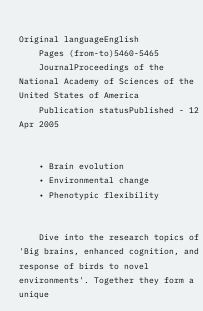Original languageEnglish
    Pages (from-to)5460-5465
    JournalProceedings of the National Academy of Sciences of the United States of America
    Publication statusPublished - 12 Apr 2005


    • Brain evolution
    • Environmental change
    • Phenotypic flexibility


    Dive into the research topics of 'Big brains, enhanced cognition, and response of birds to novel environments'. Together they form a unique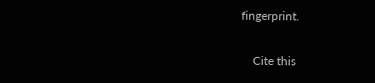fingerprint.

    Cite this